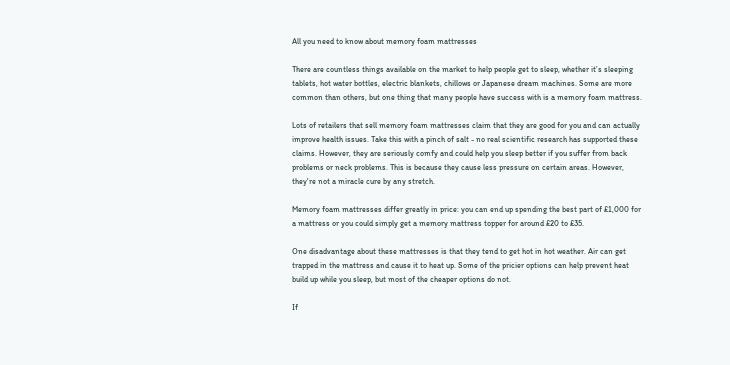All you need to know about memory foam mattresses

There are countless things available on the market to help people get to sleep, whether it’s sleeping tablets, hot water bottles, electric blankets, chillows or Japanese dream machines. Some are more common than others, but one thing that many people have success with is a memory foam mattress.

Lots of retailers that sell memory foam mattresses claim that they are good for you and can actually improve health issues. Take this with a pinch of salt - no real scientific research has supported these claims. However, they are seriously comfy and could help you sleep better if you suffer from back problems or neck problems. This is because they cause less pressure on certain areas. However, they're not a miracle cure by any stretch.

Memory foam mattresses differ greatly in price: you can end up spending the best part of £1,000 for a mattress or you could simply get a memory mattress topper for around £20 to £35.

One disadvantage about these mattresses is that they tend to get hot in hot weather. Air can get trapped in the mattress and cause it to heat up. Some of the pricier options can help prevent heat build up while you sleep, but most of the cheaper options do not.

If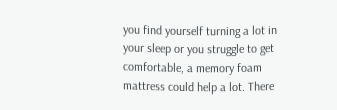you find yourself turning a lot in your sleep or you struggle to get comfortable, a memory foam mattress could help a lot. There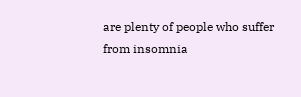are plenty of people who suffer from insomnia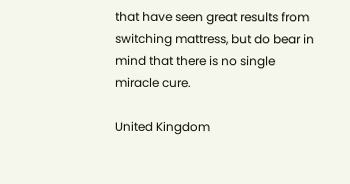that have seen great results from switching mattress, but do bear in mind that there is no single miracle cure.

United Kingdom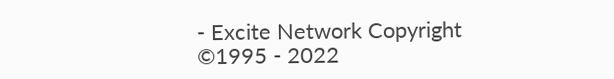- Excite Network Copyright ©1995 - 2022